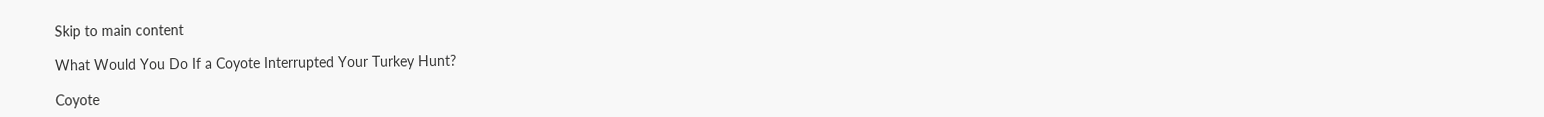Skip to main content

What Would You Do If a Coyote Interrupted Your Turkey Hunt?

Coyote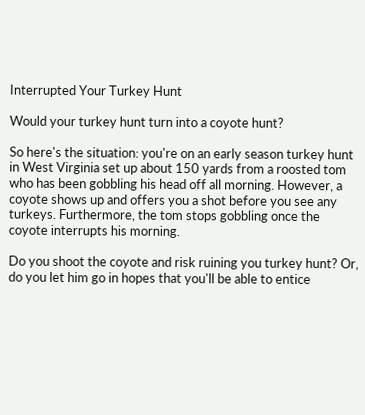Interrupted Your Turkey Hunt

Would your turkey hunt turn into a coyote hunt?

So here's the situation: you're on an early season turkey hunt in West Virginia set up about 150 yards from a roosted tom who has been gobbling his head off all morning. However, a coyote shows up and offers you a shot before you see any turkeys. Furthermore, the tom stops gobbling once the coyote interrupts his morning.

Do you shoot the coyote and risk ruining you turkey hunt? Or, do you let him go in hopes that you'll be able to entice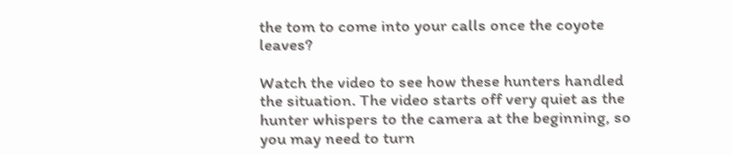the tom to come into your calls once the coyote leaves?

Watch the video to see how these hunters handled the situation. The video starts off very quiet as the hunter whispers to the camera at the beginning, so you may need to turn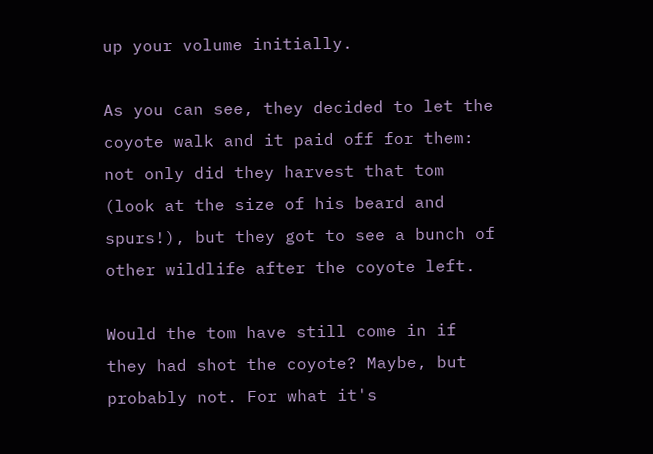up your volume initially.

As you can see, they decided to let the coyote walk and it paid off for them: not only did they harvest that tom (look at the size of his beard and spurs!), but they got to see a bunch of other wildlife after the coyote left.

Would the tom have still come in if they had shot the coyote? Maybe, but probably not. For what it's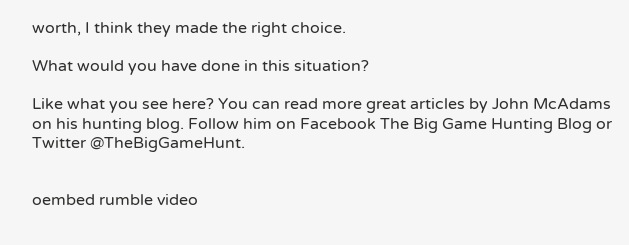worth, I think they made the right choice.

What would you have done in this situation?

Like what you see here? You can read more great articles by John McAdams on his hunting blog. Follow him on Facebook The Big Game Hunting Blog or Twitter @TheBigGameHunt.


oembed rumble video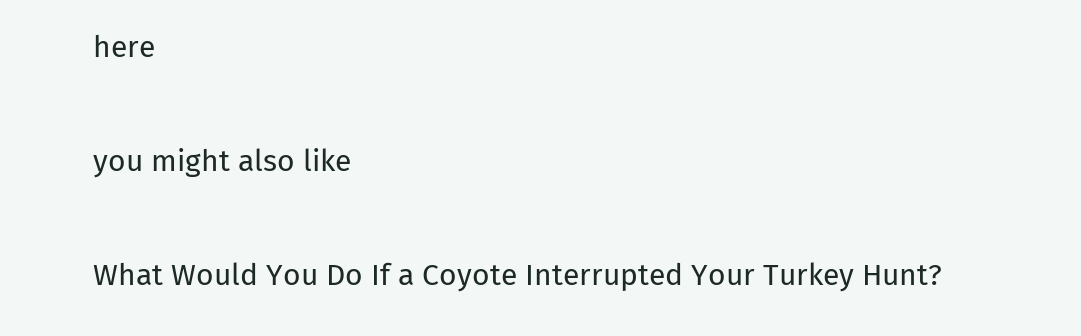here

you might also like

What Would You Do If a Coyote Interrupted Your Turkey Hunt?